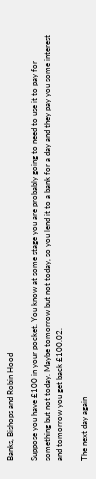Banks, Bishops and Robin Hood

Suppose you have £100 in your pocket. You know at some stage you are probably going to need to use it to pay for something but not today. Maybe tomorrow but not today, so you lend it to a bank for a day and they pay you some interest and tomorrow you get back £100.02.

The next day again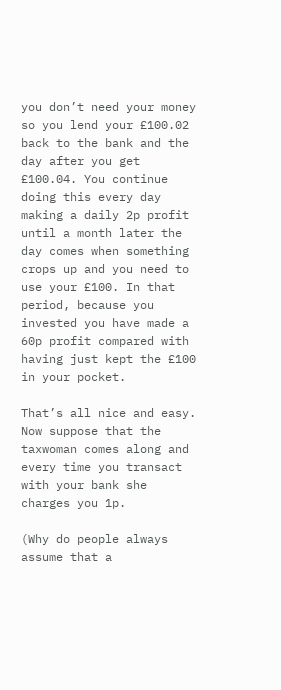you don’t need your money so you lend your £100.02 back to the bank and the day after you get £100.04. You continue doing this every day making a daily 2p profit until a month later the day comes when something crops up and you need to use your £100. In that period, because you invested you have made a 60p profit compared with having just kept the £100 in your pocket.

That’s all nice and easy. Now suppose that the taxwoman comes along and every time you transact with your bank she charges you 1p.

(Why do people always assume that a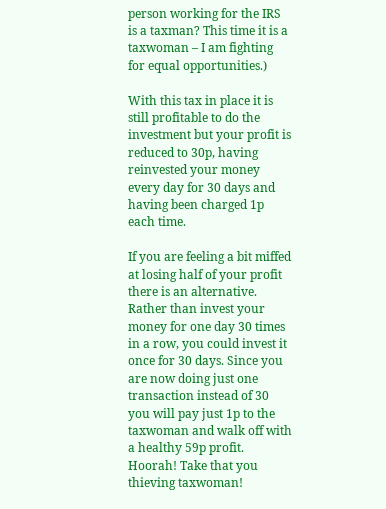person working for the IRS is a taxman? This time it is a taxwoman – I am fighting for equal opportunities.)

With this tax in place it is still profitable to do the investment but your profit is reduced to 30p, having reinvested your money every day for 30 days and having been charged 1p each time.

If you are feeling a bit miffed at losing half of your profit there is an alternative. Rather than invest your money for one day 30 times in a row, you could invest it once for 30 days. Since you are now doing just one transaction instead of 30 you will pay just 1p to the taxwoman and walk off with a healthy 59p profit. Hoorah! Take that you thieving taxwoman!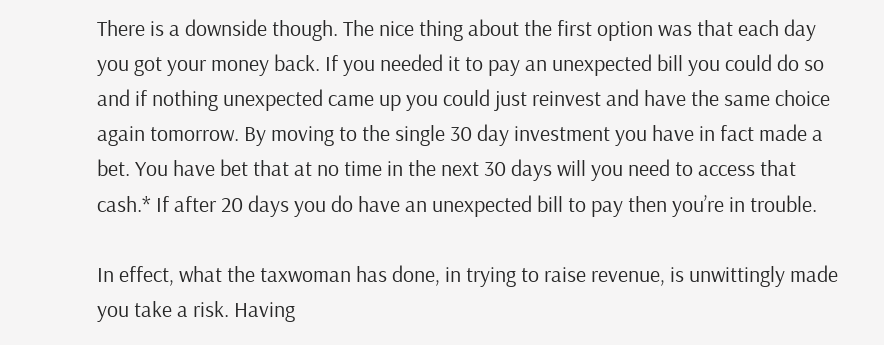There is a downside though. The nice thing about the first option was that each day you got your money back. If you needed it to pay an unexpected bill you could do so and if nothing unexpected came up you could just reinvest and have the same choice again tomorrow. By moving to the single 30 day investment you have in fact made a bet. You have bet that at no time in the next 30 days will you need to access that cash.* If after 20 days you do have an unexpected bill to pay then you’re in trouble.

In effect, what the taxwoman has done, in trying to raise revenue, is unwittingly made you take a risk. Having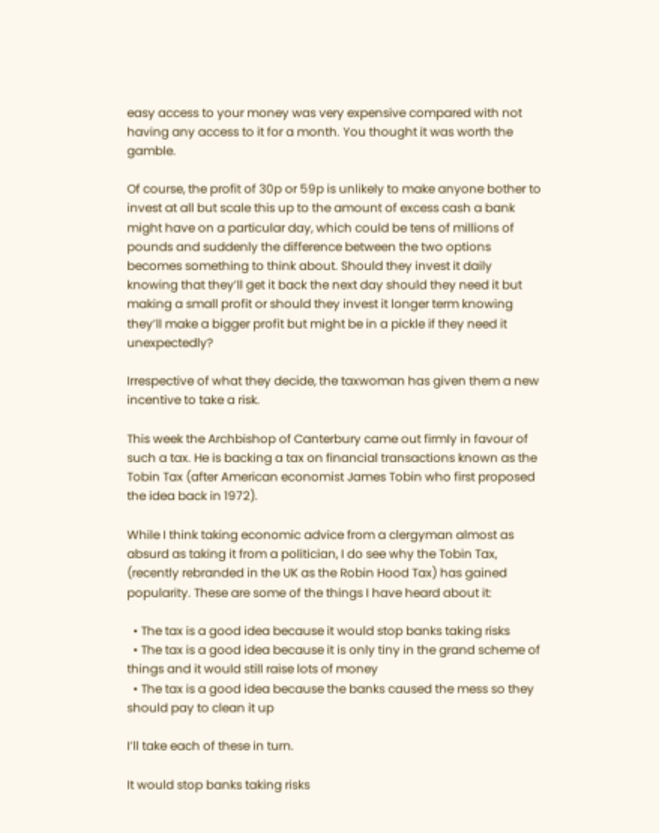easy access to your money was very expensive compared with not having any access to it for a month. You thought it was worth the gamble.

Of course, the profit of 30p or 59p is unlikely to make anyone bother to invest at all but scale this up to the amount of excess cash a bank might have on a particular day, which could be tens of millions of pounds and suddenly the difference between the two options becomes something to think about. Should they invest it daily knowing that they’ll get it back the next day should they need it but making a small profit or should they invest it longer term knowing they’ll make a bigger profit but might be in a pickle if they need it unexpectedly?

Irrespective of what they decide, the taxwoman has given them a new incentive to take a risk.

This week the Archbishop of Canterbury came out firmly in favour of such a tax. He is backing a tax on financial transactions known as the Tobin Tax (after American economist James Tobin who first proposed the idea back in 1972).

While I think taking economic advice from a clergyman almost as absurd as taking it from a politician, I do see why the Tobin Tax, (recently rebranded in the UK as the Robin Hood Tax) has gained popularity. These are some of the things I have heard about it:

  • The tax is a good idea because it would stop banks taking risks
  • The tax is a good idea because it is only tiny in the grand scheme of things and it would still raise lots of money
  • The tax is a good idea because the banks caused the mess so they should pay to clean it up

I’ll take each of these in turn.

It would stop banks taking risks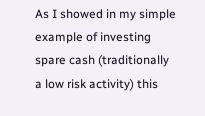As I showed in my simple example of investing spare cash (traditionally a low risk activity) this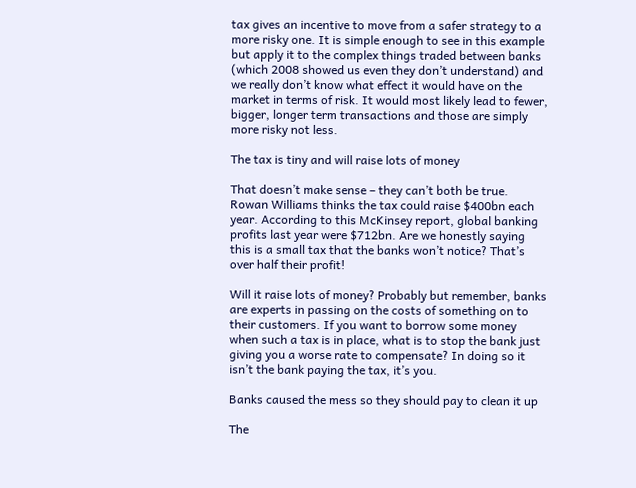tax gives an incentive to move from a safer strategy to a more risky one. It is simple enough to see in this example but apply it to the complex things traded between banks (which 2008 showed us even they don’t understand) and we really don’t know what effect it would have on the market in terms of risk. It would most likely lead to fewer, bigger, longer term transactions and those are simply more risky not less.

The tax is tiny and will raise lots of money

That doesn’t make sense – they can’t both be true. Rowan Williams thinks the tax could raise $400bn each year. According to this McKinsey report, global banking profits last year were $712bn. Are we honestly saying this is a small tax that the banks won’t notice? That’s over half their profit!

Will it raise lots of money? Probably but remember, banks are experts in passing on the costs of something on to their customers. If you want to borrow some money when such a tax is in place, what is to stop the bank just giving you a worse rate to compensate? In doing so it isn’t the bank paying the tax, it’s you.

Banks caused the mess so they should pay to clean it up

The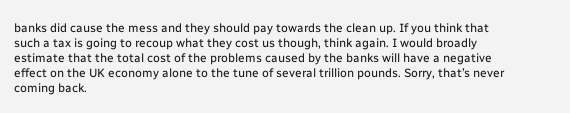banks did cause the mess and they should pay towards the clean up. If you think that such a tax is going to recoup what they cost us though, think again. I would broadly estimate that the total cost of the problems caused by the banks will have a negative effect on the UK economy alone to the tune of several trillion pounds. Sorry, that’s never coming back.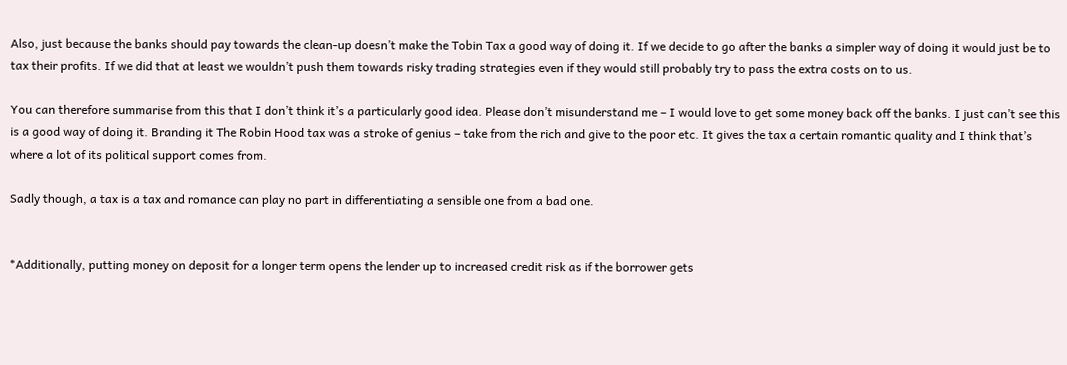Also, just because the banks should pay towards the clean-up doesn’t make the Tobin Tax a good way of doing it. If we decide to go after the banks a simpler way of doing it would just be to tax their profits. If we did that at least we wouldn’t push them towards risky trading strategies even if they would still probably try to pass the extra costs on to us.

You can therefore summarise from this that I don’t think it’s a particularly good idea. Please don’t misunderstand me – I would love to get some money back off the banks. I just can’t see this is a good way of doing it. Branding it The Robin Hood tax was a stroke of genius – take from the rich and give to the poor etc. It gives the tax a certain romantic quality and I think that’s where a lot of its political support comes from.

Sadly though, a tax is a tax and romance can play no part in differentiating a sensible one from a bad one.


*Additionally, putting money on deposit for a longer term opens the lender up to increased credit risk as if the borrower gets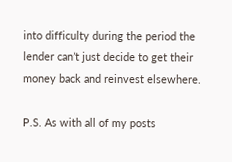into difficulty during the period the lender can’t just decide to get their money back and reinvest elsewhere.

P.S. As with all of my posts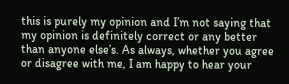this is purely my opinion and I’m not saying that my opinion is definitely correct or any better than anyone else’s. As always, whether you agree or disagree with me, I am happy to hear your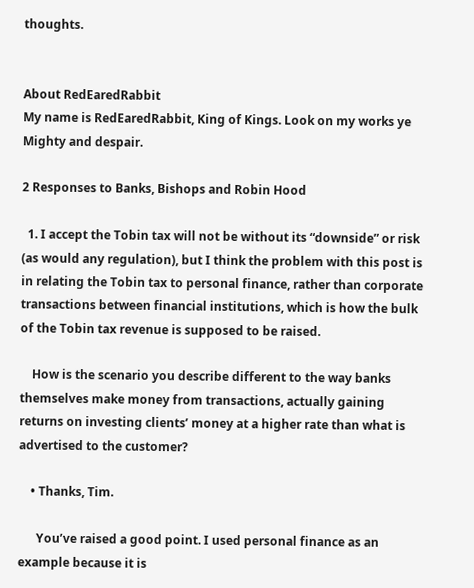thoughts.


About RedEaredRabbit
My name is RedEaredRabbit, King of Kings. Look on my works ye Mighty and despair.

2 Responses to Banks, Bishops and Robin Hood

  1. I accept the Tobin tax will not be without its “downside” or risk (as would any regulation), but I think the problem with this post is in relating the Tobin tax to personal finance, rather than corporate transactions between financial institutions, which is how the bulk of the Tobin tax revenue is supposed to be raised.

    How is the scenario you describe different to the way banks themselves make money from transactions, actually gaining returns on investing clients’ money at a higher rate than what is advertised to the customer?

    • Thanks, Tim.

      You’ve raised a good point. I used personal finance as an example because it is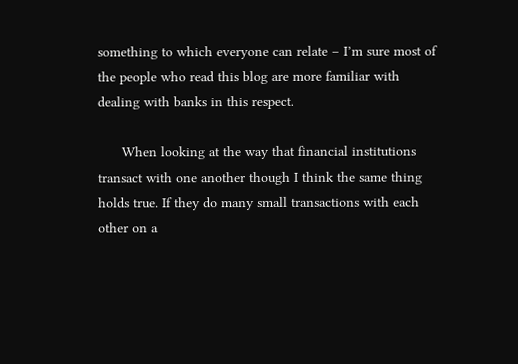something to which everyone can relate – I’m sure most of the people who read this blog are more familiar with dealing with banks in this respect.

      When looking at the way that financial institutions transact with one another though I think the same thing holds true. If they do many small transactions with each other on a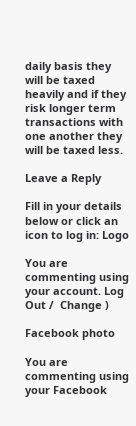daily basis they will be taxed heavily and if they risk longer term transactions with one another they will be taxed less.

Leave a Reply

Fill in your details below or click an icon to log in: Logo

You are commenting using your account. Log Out /  Change )

Facebook photo

You are commenting using your Facebook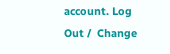account. Log Out /  Change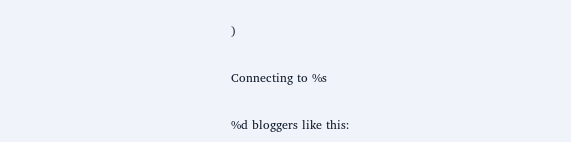)

Connecting to %s

%d bloggers like this: